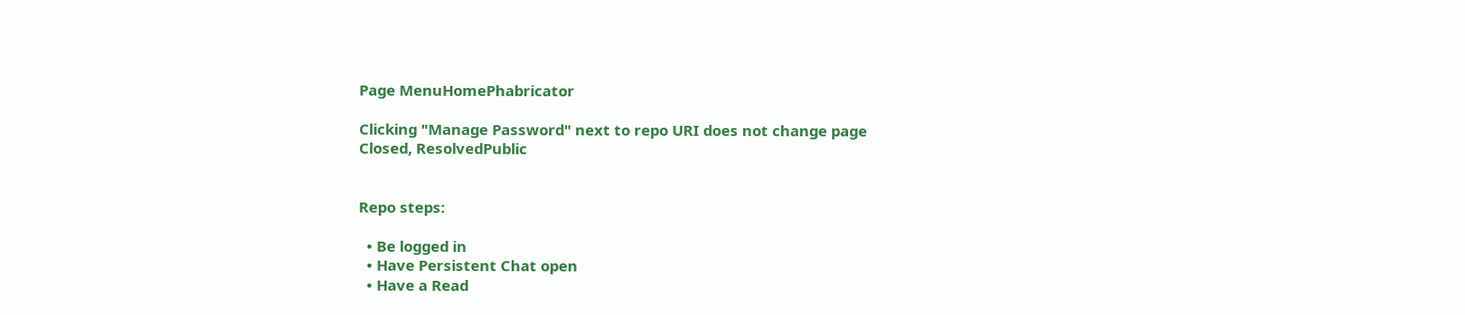Page MenuHomePhabricator

Clicking "Manage Password" next to repo URI does not change page
Closed, ResolvedPublic


Repo steps:

  • Be logged in
  • Have Persistent Chat open
  • Have a Read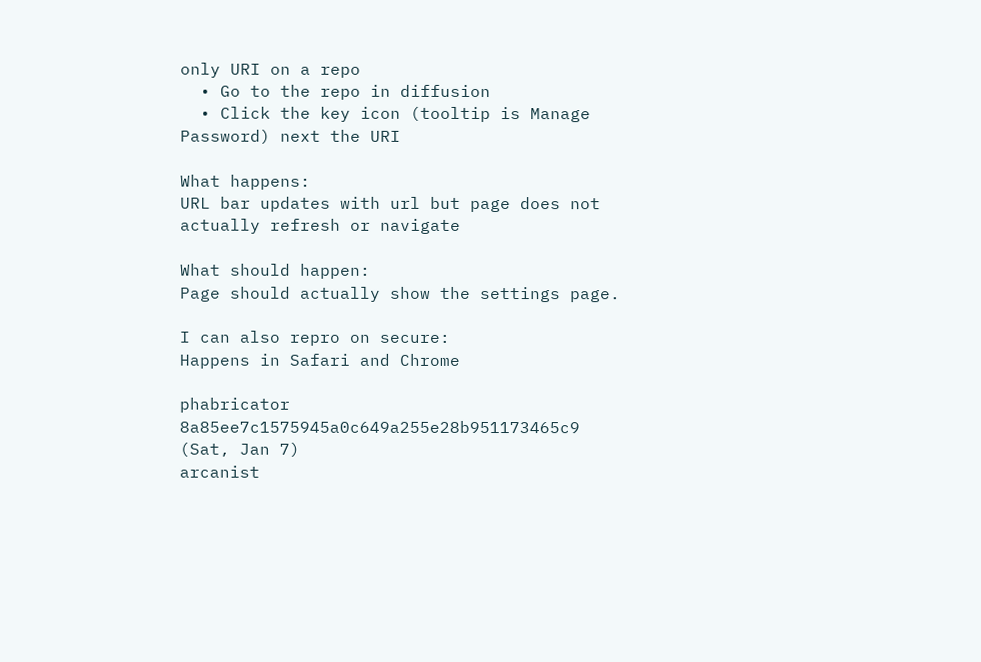only URI on a repo
  • Go to the repo in diffusion
  • Click the key icon (tooltip is Manage Password) next the URI

What happens:
URL bar updates with url but page does not actually refresh or navigate

What should happen:
Page should actually show the settings page.

I can also repro on secure:
Happens in Safari and Chrome

phabricator 8a85ee7c1575945a0c649a255e28b951173465c9 (Sat, Jan 7)
arcanist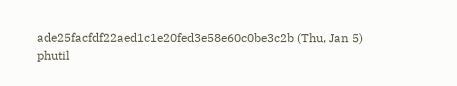ade25facfdf22aed1c1e20fed3e58e60c0be3c2b (Thu, Jan 5)
phutil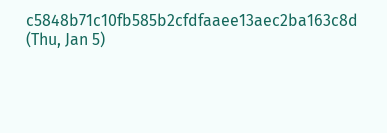c5848b71c10fb585b2cfdfaaee13aec2ba163c8d (Thu, Jan 5)